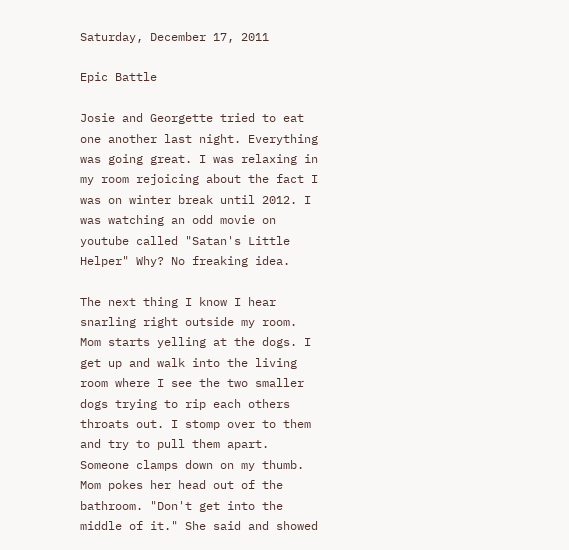Saturday, December 17, 2011

Epic Battle

Josie and Georgette tried to eat one another last night. Everything was going great. I was relaxing in my room rejoicing about the fact I was on winter break until 2012. I was watching an odd movie on youtube called "Satan's Little Helper" Why? No freaking idea.

The next thing I know I hear snarling right outside my room. Mom starts yelling at the dogs. I get up and walk into the living room where I see the two smaller dogs trying to rip each others throats out. I stomp over to them and try to pull them apart. Someone clamps down on my thumb. Mom pokes her head out of the bathroom. "Don't get into the middle of it." She said and showed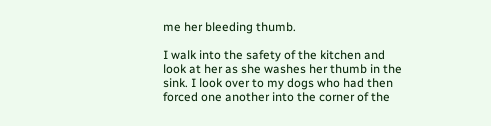me her bleeding thumb.

I walk into the safety of the kitchen and look at her as she washes her thumb in the sink. I look over to my dogs who had then forced one another into the corner of the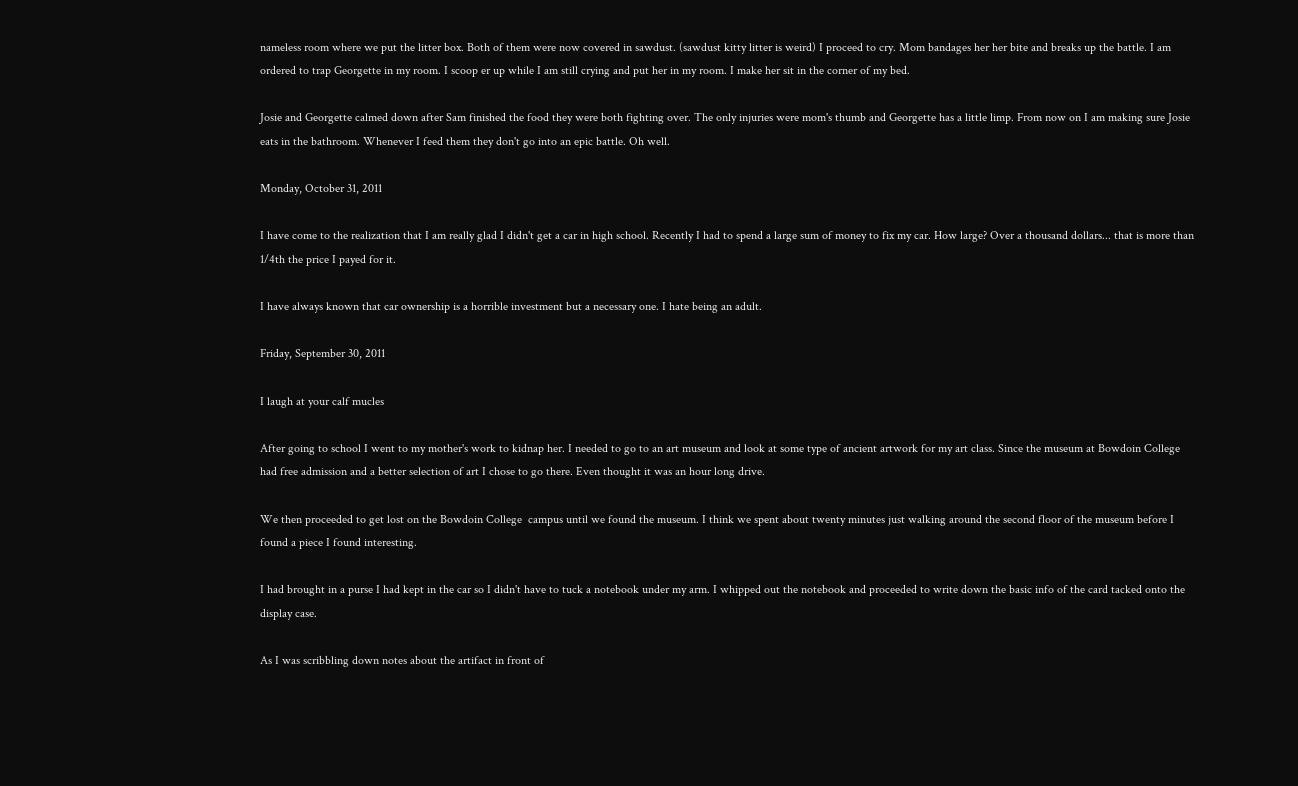nameless room where we put the litter box. Both of them were now covered in sawdust. (sawdust kitty litter is weird) I proceed to cry. Mom bandages her her bite and breaks up the battle. I am ordered to trap Georgette in my room. I scoop er up while I am still crying and put her in my room. I make her sit in the corner of my bed.

Josie and Georgette calmed down after Sam finished the food they were both fighting over. The only injuries were mom's thumb and Georgette has a little limp. From now on I am making sure Josie eats in the bathroom. Whenever I feed them they don't go into an epic battle. Oh well.

Monday, October 31, 2011

I have come to the realization that I am really glad I didn't get a car in high school. Recently I had to spend a large sum of money to fix my car. How large? Over a thousand dollars... that is more than 1/4th the price I payed for it.

I have always known that car ownership is a horrible investment but a necessary one. I hate being an adult.

Friday, September 30, 2011

I laugh at your calf mucles

After going to school I went to my mother's work to kidnap her. I needed to go to an art museum and look at some type of ancient artwork for my art class. Since the museum at Bowdoin College had free admission and a better selection of art I chose to go there. Even thought it was an hour long drive.

We then proceeded to get lost on the Bowdoin College  campus until we found the museum. I think we spent about twenty minutes just walking around the second floor of the museum before I found a piece I found interesting.

I had brought in a purse I had kept in the car so I didn't have to tuck a notebook under my arm. I whipped out the notebook and proceeded to write down the basic info of the card tacked onto the display case.

As I was scribbling down notes about the artifact in front of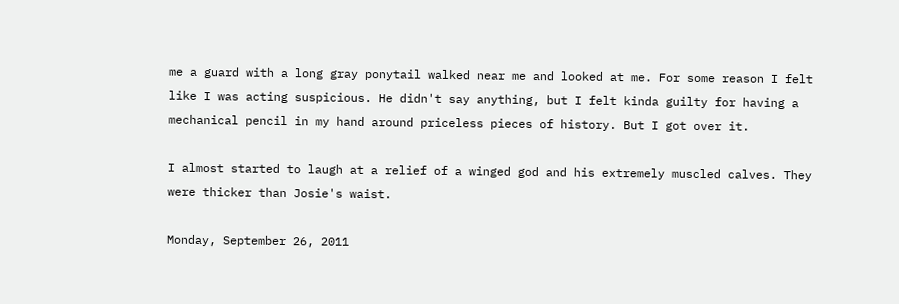me a guard with a long gray ponytail walked near me and looked at me. For some reason I felt like I was acting suspicious. He didn't say anything, but I felt kinda guilty for having a mechanical pencil in my hand around priceless pieces of history. But I got over it.

I almost started to laugh at a relief of a winged god and his extremely muscled calves. They were thicker than Josie's waist.

Monday, September 26, 2011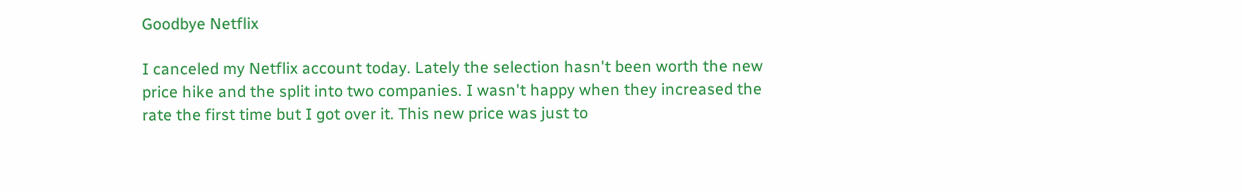Goodbye Netflix

I canceled my Netflix account today. Lately the selection hasn't been worth the new price hike and the split into two companies. I wasn't happy when they increased the rate the first time but I got over it. This new price was just to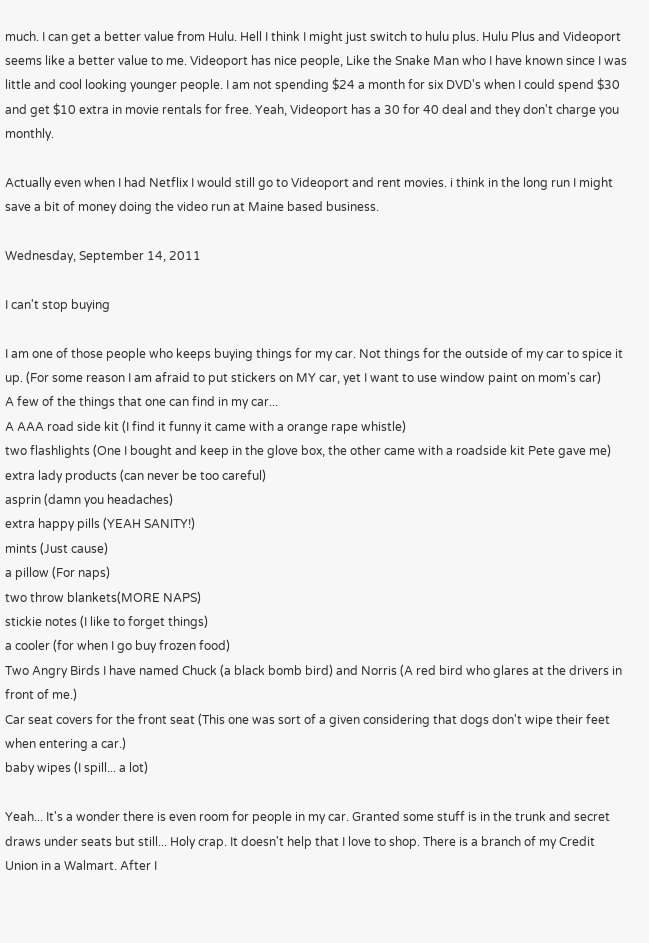much. I can get a better value from Hulu. Hell I think I might just switch to hulu plus. Hulu Plus and Videoport seems like a better value to me. Videoport has nice people, Like the Snake Man who I have known since I was little and cool looking younger people. I am not spending $24 a month for six DVD's when I could spend $30 and get $10 extra in movie rentals for free. Yeah, Videoport has a 30 for 40 deal and they don't charge you monthly.

Actually even when I had Netflix I would still go to Videoport and rent movies. i think in the long run I might save a bit of money doing the video run at Maine based business.

Wednesday, September 14, 2011

I can't stop buying

I am one of those people who keeps buying things for my car. Not things for the outside of my car to spice it up. (For some reason I am afraid to put stickers on MY car, yet I want to use window paint on mom's car)
A few of the things that one can find in my car...
A AAA road side kit (I find it funny it came with a orange rape whistle)
two flashlights (One I bought and keep in the glove box, the other came with a roadside kit Pete gave me)
extra lady products (can never be too careful)
asprin (damn you headaches)
extra happy pills (YEAH SANITY!)
mints (Just cause)
a pillow (For naps)
two throw blankets(MORE NAPS)
stickie notes (I like to forget things)
a cooler (for when I go buy frozen food)
Two Angry Birds I have named Chuck (a black bomb bird) and Norris (A red bird who glares at the drivers in front of me.)
Car seat covers for the front seat (This one was sort of a given considering that dogs don't wipe their feet when entering a car.)
baby wipes (I spill... a lot)

Yeah... It's a wonder there is even room for people in my car. Granted some stuff is in the trunk and secret draws under seats but still... Holy crap. It doesn't help that I love to shop. There is a branch of my Credit Union in a Walmart. After I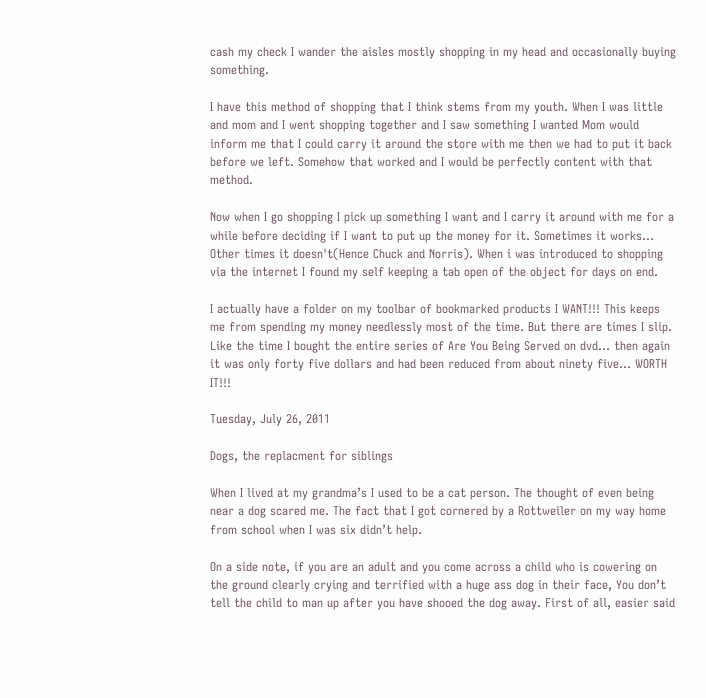cash my check I wander the aisles mostly shopping in my head and occasionally buying something.

I have this method of shopping that I think stems from my youth. When I was little and mom and I went shopping together and I saw something I wanted Mom would inform me that I could carry it around the store with me then we had to put it back before we left. Somehow that worked and I would be perfectly content with that method.

Now when I go shopping I pick up something I want and I carry it around with me for a while before deciding if I want to put up the money for it. Sometimes it works... Other times it doesn't(Hence Chuck and Norris). When i was introduced to shopping via the internet I found my self keeping a tab open of the object for days on end.

I actually have a folder on my toolbar of bookmarked products I WANT!!! This keeps me from spending my money needlessly most of the time. But there are times I slip. Like the time I bought the entire series of Are You Being Served on dvd... then again it was only forty five dollars and had been reduced from about ninety five... WORTH IT!!!

Tuesday, July 26, 2011

Dogs, the replacment for siblings

When I lived at my grandma’s I used to be a cat person. The thought of even being near a dog scared me. The fact that I got cornered by a Rottweiler on my way home from school when I was six didn’t help.

On a side note, if you are an adult and you come across a child who is cowering on the ground clearly crying and terrified with a huge ass dog in their face, You don’t tell the child to man up after you have shooed the dog away. First of all, easier said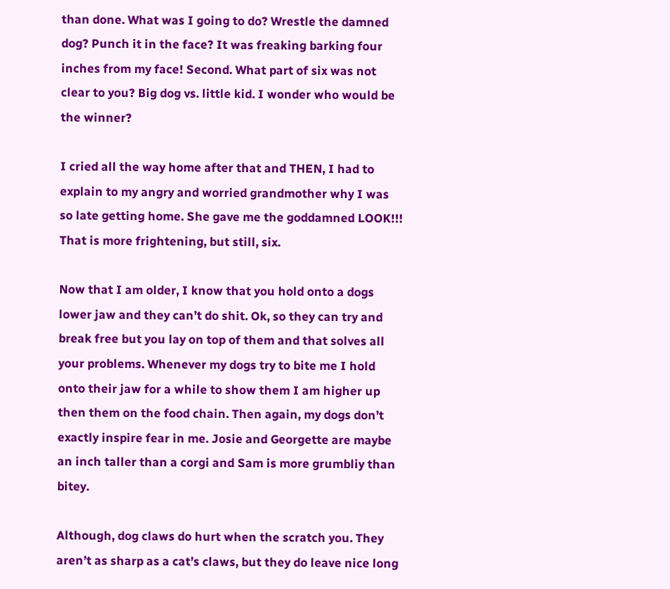than done. What was I going to do? Wrestle the damned dog? Punch it in the face? It was freaking barking four inches from my face! Second. What part of six was not clear to you? Big dog vs. little kid. I wonder who would be the winner?

I cried all the way home after that and THEN, I had to explain to my angry and worried grandmother why I was so late getting home. She gave me the goddamned LOOK!!! That is more frightening, but still, six.

Now that I am older, I know that you hold onto a dogs lower jaw and they can’t do shit. Ok, so they can try and break free but you lay on top of them and that solves all your problems. Whenever my dogs try to bite me I hold onto their jaw for a while to show them I am higher up then them on the food chain. Then again, my dogs don’t exactly inspire fear in me. Josie and Georgette are maybe an inch taller than a corgi and Sam is more grumbliy than bitey.

Although, dog claws do hurt when the scratch you. They aren’t as sharp as a cat’s claws, but they do leave nice long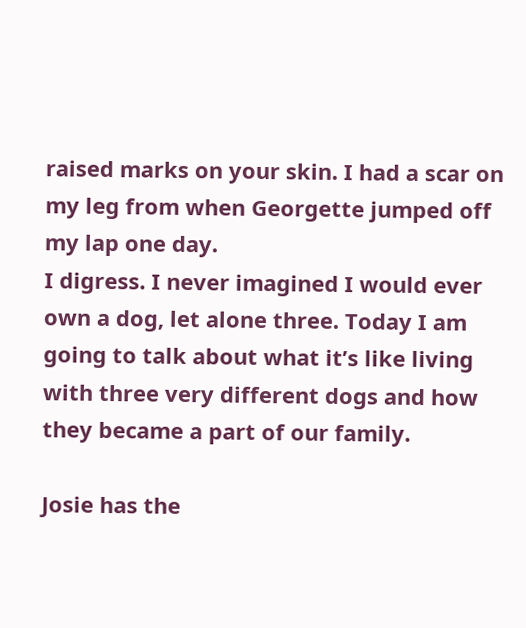raised marks on your skin. I had a scar on my leg from when Georgette jumped off my lap one day.
I digress. I never imagined I would ever own a dog, let alone three. Today I am going to talk about what it’s like living with three very different dogs and how they became a part of our family.

Josie has the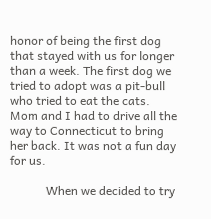honor of being the first dog that stayed with us for longer than a week. The first dog we tried to adopt was a pit-bull who tried to eat the cats. Mom and I had to drive all the way to Connecticut to bring her back. It was not a fun day for us.

            When we decided to try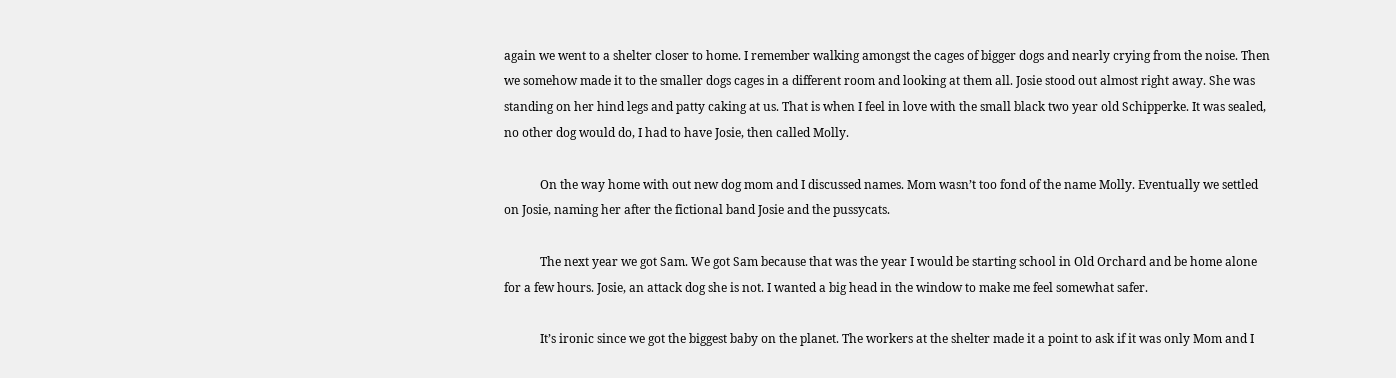again we went to a shelter closer to home. I remember walking amongst the cages of bigger dogs and nearly crying from the noise. Then we somehow made it to the smaller dogs cages in a different room and looking at them all. Josie stood out almost right away. She was standing on her hind legs and patty caking at us. That is when I feel in love with the small black two year old Schipperke. It was sealed, no other dog would do, I had to have Josie, then called Molly.

            On the way home with out new dog mom and I discussed names. Mom wasn’t too fond of the name Molly. Eventually we settled on Josie, naming her after the fictional band Josie and the pussycats.

            The next year we got Sam. We got Sam because that was the year I would be starting school in Old Orchard and be home alone for a few hours. Josie, an attack dog she is not. I wanted a big head in the window to make me feel somewhat safer.

            It’s ironic since we got the biggest baby on the planet. The workers at the shelter made it a point to ask if it was only Mom and I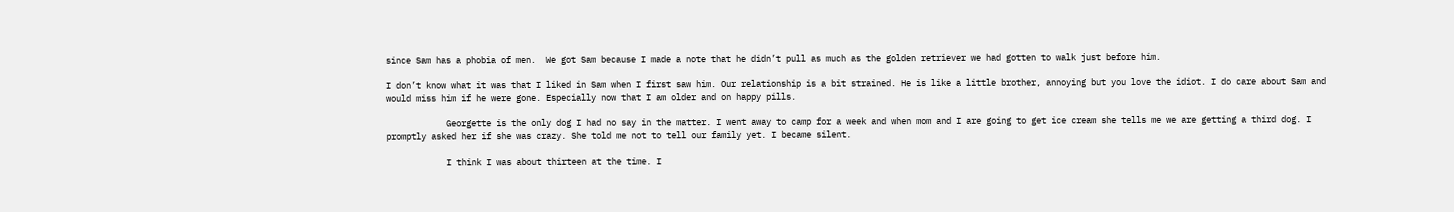since Sam has a phobia of men.  We got Sam because I made a note that he didn’t pull as much as the golden retriever we had gotten to walk just before him.

I don’t know what it was that I liked in Sam when I first saw him. Our relationship is a bit strained. He is like a little brother, annoying but you love the idiot. I do care about Sam and would miss him if he were gone. Especially now that I am older and on happy pills.

            Georgette is the only dog I had no say in the matter. I went away to camp for a week and when mom and I are going to get ice cream she tells me we are getting a third dog. I promptly asked her if she was crazy. She told me not to tell our family yet. I became silent.

            I think I was about thirteen at the time. I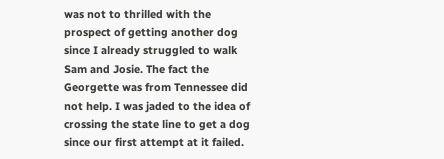was not to thrilled with the prospect of getting another dog since I already struggled to walk Sam and Josie. The fact the Georgette was from Tennessee did not help. I was jaded to the idea of crossing the state line to get a dog since our first attempt at it failed.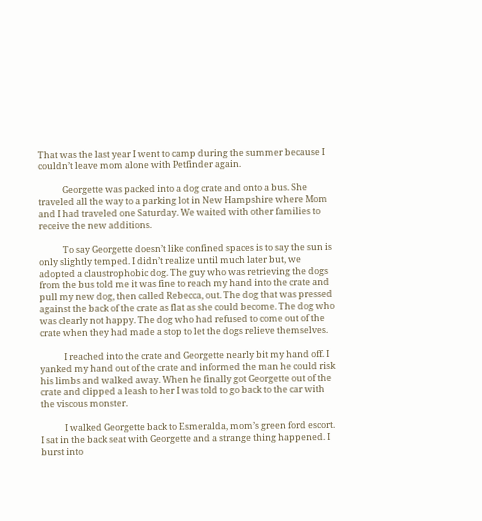That was the last year I went to camp during the summer because I couldn’t leave mom alone with Petfinder again.

            Georgette was packed into a dog crate and onto a bus. She traveled all the way to a parking lot in New Hampshire where Mom and I had traveled one Saturday. We waited with other families to receive the new additions.

            To say Georgette doesn’t like confined spaces is to say the sun is only slightly temped. I didn’t realize until much later but, we adopted a claustrophobic dog. The guy who was retrieving the dogs from the bus told me it was fine to reach my hand into the crate and pull my new dog, then called Rebecca, out. The dog that was pressed against the back of the crate as flat as she could become. The dog who was clearly not happy. The dog who had refused to come out of the crate when they had made a stop to let the dogs relieve themselves.

            I reached into the crate and Georgette nearly bit my hand off. I yanked my hand out of the crate and informed the man he could risk his limbs and walked away. When he finally got Georgette out of the crate and clipped a leash to her I was told to go back to the car with the viscous monster.

            I walked Georgette back to Esmeralda, mom’s green ford escort. I sat in the back seat with Georgette and a strange thing happened. I burst into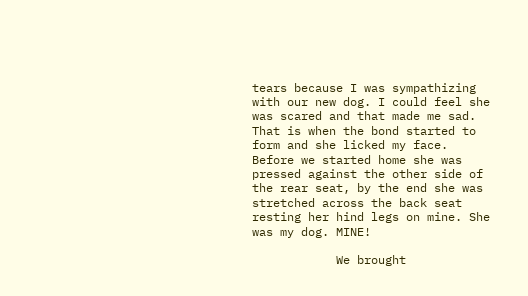tears because I was sympathizing with our new dog. I could feel she was scared and that made me sad. That is when the bond started to form and she licked my face. Before we started home she was pressed against the other side of the rear seat, by the end she was stretched across the back seat resting her hind legs on mine. She was my dog. MINE!

            We brought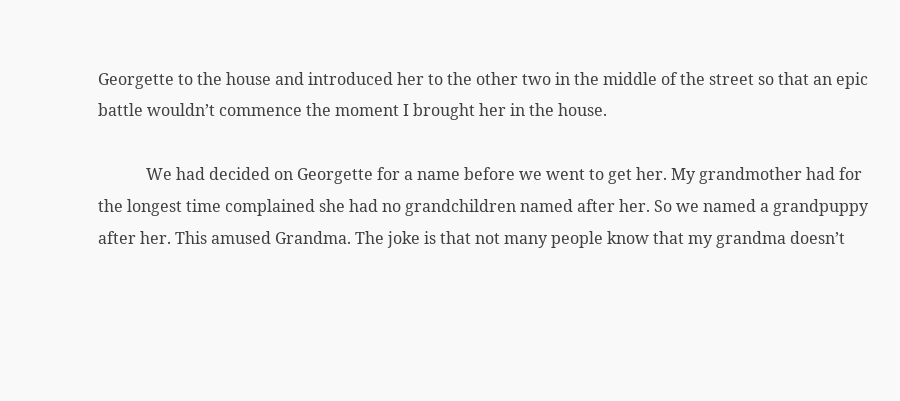Georgette to the house and introduced her to the other two in the middle of the street so that an epic battle wouldn’t commence the moment I brought her in the house.

            We had decided on Georgette for a name before we went to get her. My grandmother had for the longest time complained she had no grandchildren named after her. So we named a grandpuppy after her. This amused Grandma. The joke is that not many people know that my grandma doesn’t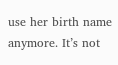use her birth name anymore. It’s not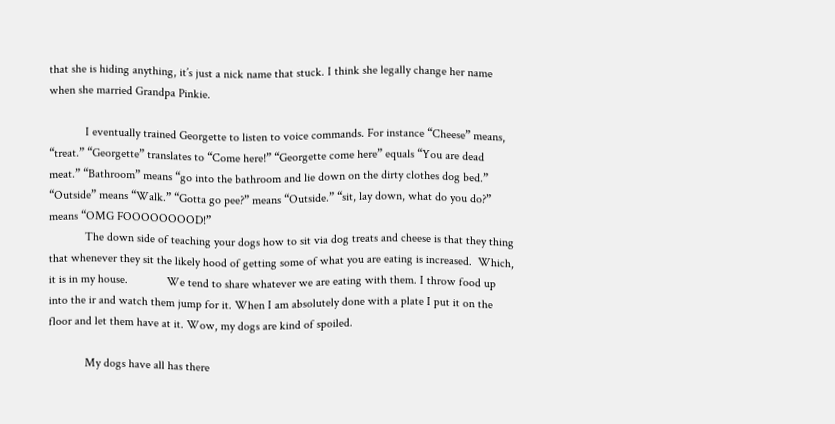that she is hiding anything, it’s just a nick name that stuck. I think she legally change her name when she married Grandpa Pinkie.

            I eventually trained Georgette to listen to voice commands. For instance “Cheese” means, “treat.” “Georgette” translates to “Come here!” “Georgette come here” equals “You are dead meat.” “Bathroom” means “go into the bathroom and lie down on the dirty clothes dog bed.” “Outside” means “Walk.” “Gotta go pee?” means “Outside.” “sit, lay down, what do you do?” means “OMG FOOOOOOOOD!”
            The down side of teaching your dogs how to sit via dog treats and cheese is that they thing that whenever they sit the likely hood of getting some of what you are eating is increased.  Which, it is in my house.             We tend to share whatever we are eating with them. I throw food up into the ir and watch them jump for it. When I am absolutely done with a plate I put it on the floor and let them have at it. Wow, my dogs are kind of spoiled.

            My dogs have all has there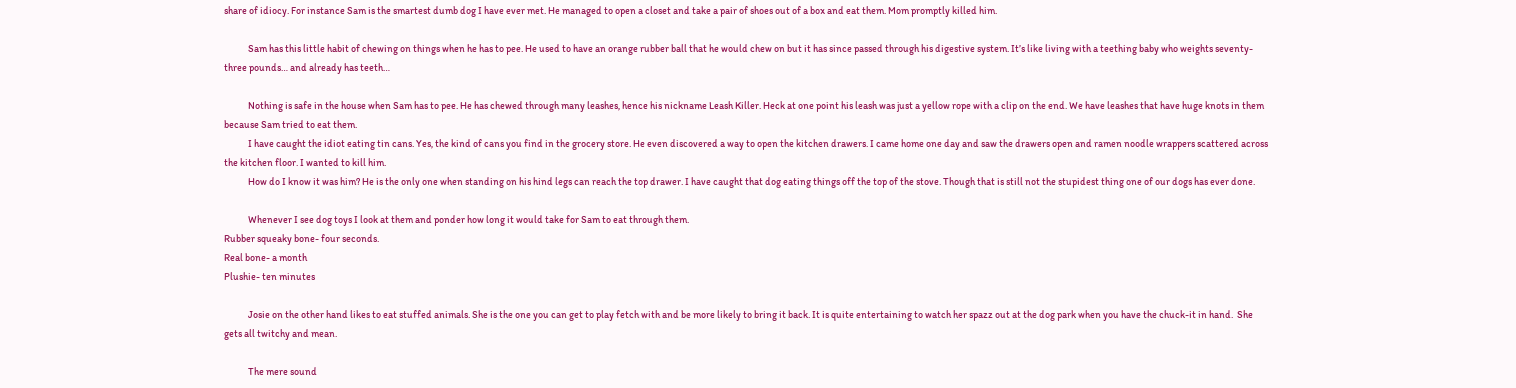share of idiocy. For instance Sam is the smartest dumb dog I have ever met. He managed to open a closet and take a pair of shoes out of a box and eat them. Mom promptly killed him.

            Sam has this little habit of chewing on things when he has to pee. He used to have an orange rubber ball that he would chew on but it has since passed through his digestive system. It’s like living with a teething baby who weights seventy-three pounds… and already has teeth…

            Nothing is safe in the house when Sam has to pee. He has chewed through many leashes, hence his nickname Leash Killer. Heck at one point his leash was just a yellow rope with a clip on the end. We have leashes that have huge knots in them because Sam tried to eat them.
            I have caught the idiot eating tin cans. Yes, the kind of cans you find in the grocery store. He even discovered a way to open the kitchen drawers. I came home one day and saw the drawers open and ramen noodle wrappers scattered across the kitchen floor. I wanted to kill him.
            How do I know it was him? He is the only one when standing on his hind legs can reach the top drawer. I have caught that dog eating things off the top of the stove. Though that is still not the stupidest thing one of our dogs has ever done.

            Whenever I see dog toys I look at them and ponder how long it would take for Sam to eat through them.
Rubber squeaky bone- four seconds.
Real bone- a month
Plushie- ten minutes

            Josie on the other hand likes to eat stuffed animals. She is the one you can get to play fetch with and be more likely to bring it back. It is quite entertaining to watch her spazz out at the dog park when you have the chuck-it in hand.  She gets all twitchy and mean.

            The mere sound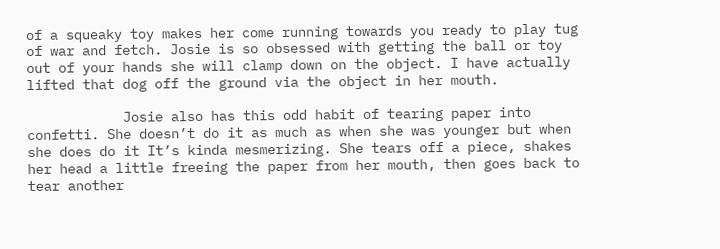of a squeaky toy makes her come running towards you ready to play tug of war and fetch. Josie is so obsessed with getting the ball or toy out of your hands she will clamp down on the object. I have actually lifted that dog off the ground via the object in her mouth.

            Josie also has this odd habit of tearing paper into confetti. She doesn’t do it as much as when she was younger but when she does do it It’s kinda mesmerizing. She tears off a piece, shakes her head a little freeing the paper from her mouth, then goes back to tear another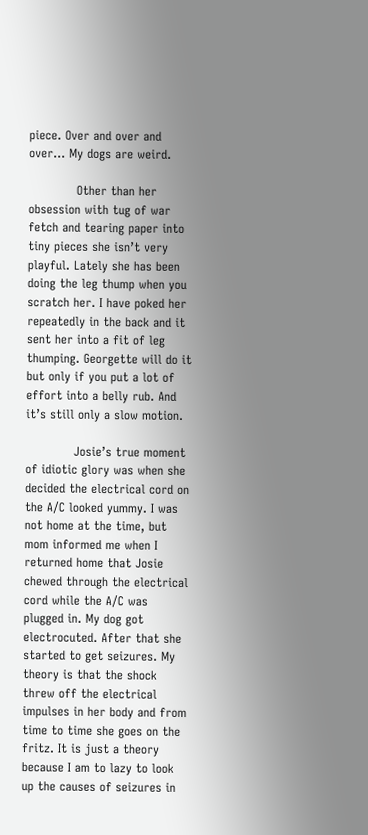piece. Over and over and over… My dogs are weird.

            Other than her obsession with tug of war fetch and tearing paper into tiny pieces she isn’t very playful. Lately she has been doing the leg thump when you scratch her. I have poked her repeatedly in the back and it sent her into a fit of leg thumping. Georgette will do it but only if you put a lot of effort into a belly rub. And it’s still only a slow motion.

            Josie’s true moment of idiotic glory was when she decided the electrical cord on the A/C looked yummy. I was not home at the time, but mom informed me when I returned home that Josie chewed through the electrical cord while the A/C was plugged in. My dog got electrocuted. After that she started to get seizures. My theory is that the shock threw off the electrical impulses in her body and from time to time she goes on the fritz. It is just a theory because I am to lazy to look up the causes of seizures in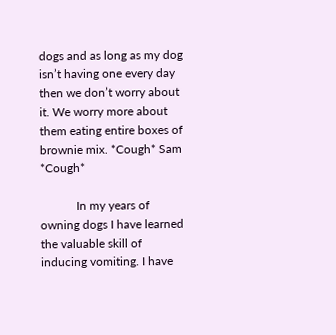dogs and as long as my dog isn’t having one every day then we don’t worry about it. We worry more about them eating entire boxes of brownie mix. *Cough* Sam *Cough*

            In my years of owning dogs I have learned the valuable skill of inducing vomiting. I have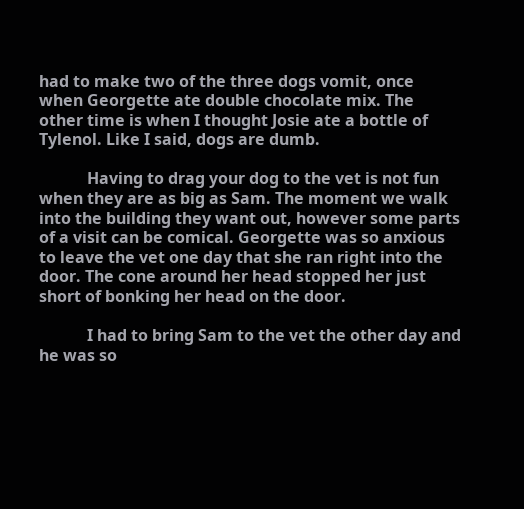had to make two of the three dogs vomit, once when Georgette ate double chocolate mix. The other time is when I thought Josie ate a bottle of Tylenol. Like I said, dogs are dumb.

            Having to drag your dog to the vet is not fun when they are as big as Sam. The moment we walk into the building they want out, however some parts of a visit can be comical. Georgette was so anxious to leave the vet one day that she ran right into the door. The cone around her head stopped her just short of bonking her head on the door.

            I had to bring Sam to the vet the other day and he was so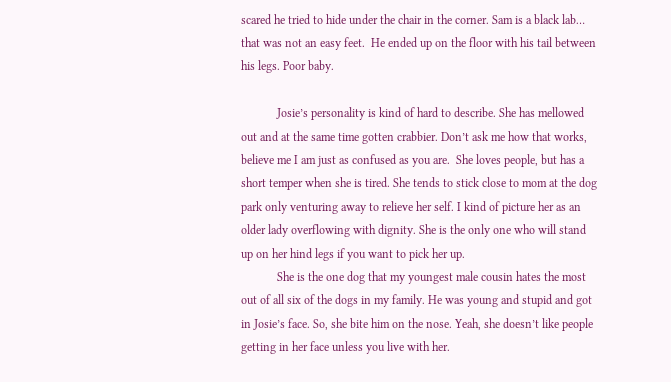scared he tried to hide under the chair in the corner. Sam is a black lab… that was not an easy feet.  He ended up on the floor with his tail between his legs. Poor baby.

            Josie’s personality is kind of hard to describe. She has mellowed out and at the same time gotten crabbier. Don’t ask me how that works, believe me I am just as confused as you are.  She loves people, but has a short temper when she is tired. She tends to stick close to mom at the dog park only venturing away to relieve her self. I kind of picture her as an older lady overflowing with dignity. She is the only one who will stand up on her hind legs if you want to pick her up.
            She is the one dog that my youngest male cousin hates the most out of all six of the dogs in my family. He was young and stupid and got in Josie’s face. So, she bite him on the nose. Yeah, she doesn’t like people getting in her face unless you live with her.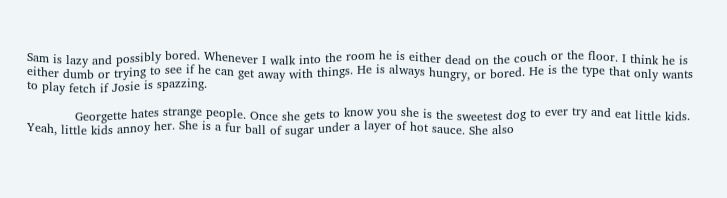Sam is lazy and possibly bored. Whenever I walk into the room he is either dead on the couch or the floor. I think he is either dumb or trying to see if he can get away with things. He is always hungry, or bored. He is the type that only wants to play fetch if Josie is spazzing.

            Georgette hates strange people. Once she gets to know you she is the sweetest dog to ever try and eat little kids. Yeah, little kids annoy her. She is a fur ball of sugar under a layer of hot sauce. She also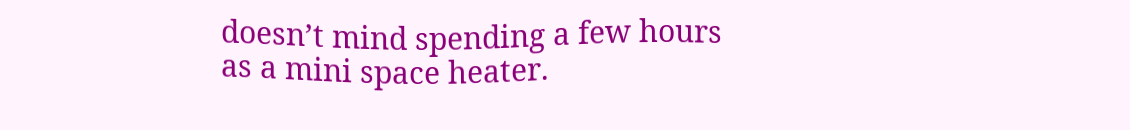doesn’t mind spending a few hours as a mini space heater.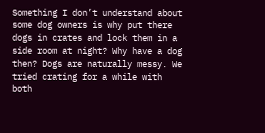Something I don’t understand about some dog owners is why put there dogs in crates and lock them in a side room at night? Why have a dog then? Dogs are naturally messy. We tried crating for a while with both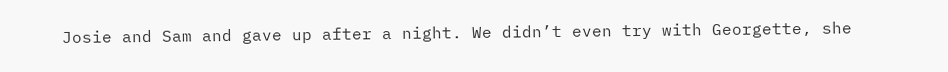Josie and Sam and gave up after a night. We didn’t even try with Georgette, she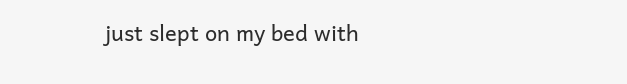just slept on my bed with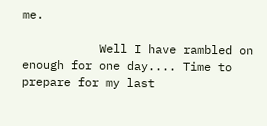me.

           Well I have rambled on enough for one day.... Time to prepare for my last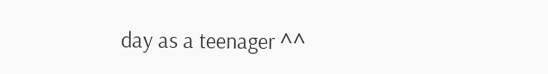day as a teenager ^^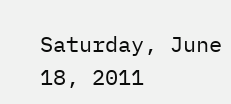Saturday, June 18, 2011